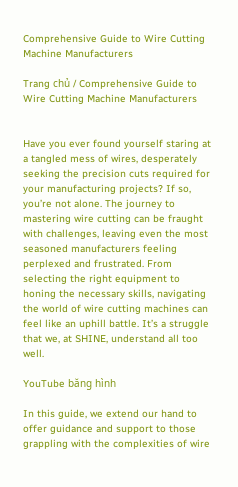Comprehensive Guide to Wire Cutting Machine Manufacturers

Trang chủ / Comprehensive Guide to Wire Cutting Machine Manufacturers


Have you ever found yourself staring at a tangled mess of wires, desperately seeking the precision cuts required for your manufacturing projects? If so, you’re not alone. The journey to mastering wire cutting can be fraught with challenges, leaving even the most seasoned manufacturers feeling perplexed and frustrated. From selecting the right equipment to honing the necessary skills, navigating the world of wire cutting machines can feel like an uphill battle. It’s a struggle that we, at SHINE, understand all too well.

YouTube băng hình

In this guide, we extend our hand to offer guidance and support to those grappling with the complexities of wire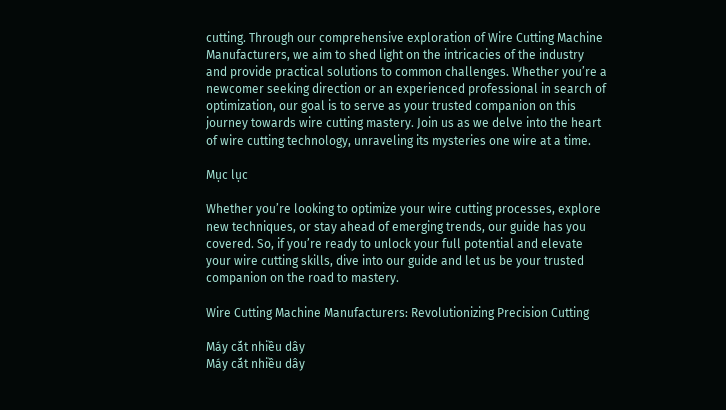cutting. Through our comprehensive exploration of Wire Cutting Machine Manufacturers, we aim to shed light on the intricacies of the industry and provide practical solutions to common challenges. Whether you’re a newcomer seeking direction or an experienced professional in search of optimization, our goal is to serve as your trusted companion on this journey towards wire cutting mastery. Join us as we delve into the heart of wire cutting technology, unraveling its mysteries one wire at a time.

Mục lục

Whether you’re looking to optimize your wire cutting processes, explore new techniques, or stay ahead of emerging trends, our guide has you covered. So, if you’re ready to unlock your full potential and elevate your wire cutting skills, dive into our guide and let us be your trusted companion on the road to mastery.

Wire Cutting Machine Manufacturers: Revolutionizing Precision Cutting

Máy cắt nhiều dây
Máy cắt nhiều dây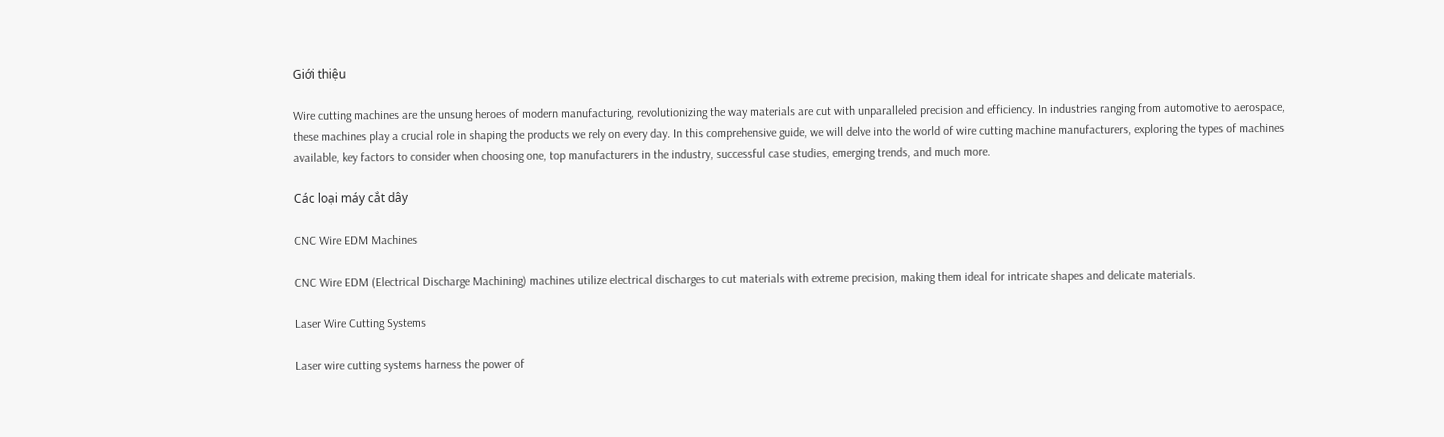Giới thiệu

Wire cutting machines are the unsung heroes of modern manufacturing, revolutionizing the way materials are cut with unparalleled precision and efficiency. In industries ranging from automotive to aerospace, these machines play a crucial role in shaping the products we rely on every day. In this comprehensive guide, we will delve into the world of wire cutting machine manufacturers, exploring the types of machines available, key factors to consider when choosing one, top manufacturers in the industry, successful case studies, emerging trends, and much more.

Các loại máy cắt dây

CNC Wire EDM Machines

CNC Wire EDM (Electrical Discharge Machining) machines utilize electrical discharges to cut materials with extreme precision, making them ideal for intricate shapes and delicate materials.

Laser Wire Cutting Systems

Laser wire cutting systems harness the power of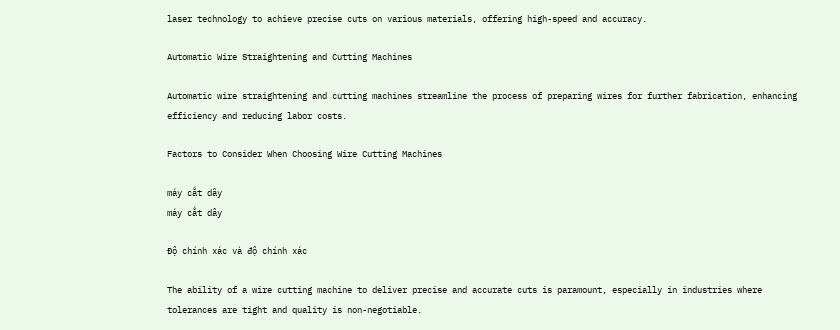laser technology to achieve precise cuts on various materials, offering high-speed and accuracy.

Automatic Wire Straightening and Cutting Machines

Automatic wire straightening and cutting machines streamline the process of preparing wires for further fabrication, enhancing efficiency and reducing labor costs.

Factors to Consider When Choosing Wire Cutting Machines

máy cắt dây
máy cắt dây

Độ chính xác và độ chính xác

The ability of a wire cutting machine to deliver precise and accurate cuts is paramount, especially in industries where tolerances are tight and quality is non-negotiable.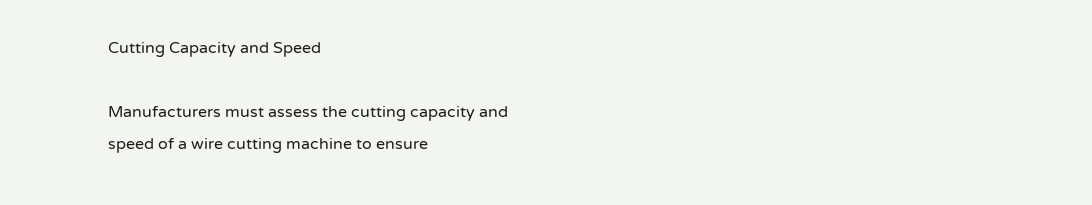Cutting Capacity and Speed

Manufacturers must assess the cutting capacity and speed of a wire cutting machine to ensure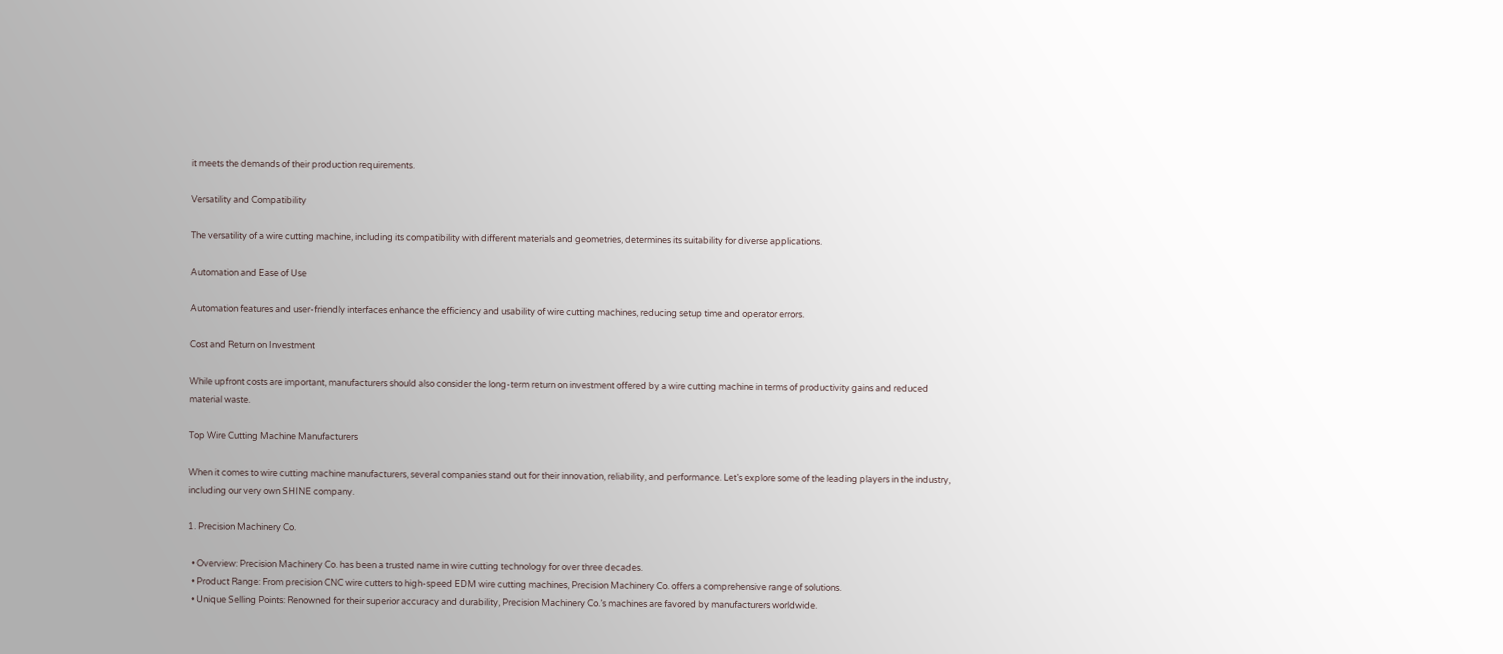it meets the demands of their production requirements.

Versatility and Compatibility

The versatility of a wire cutting machine, including its compatibility with different materials and geometries, determines its suitability for diverse applications.

Automation and Ease of Use

Automation features and user-friendly interfaces enhance the efficiency and usability of wire cutting machines, reducing setup time and operator errors.

Cost and Return on Investment

While upfront costs are important, manufacturers should also consider the long-term return on investment offered by a wire cutting machine in terms of productivity gains and reduced material waste.

Top Wire Cutting Machine Manufacturers

When it comes to wire cutting machine manufacturers, several companies stand out for their innovation, reliability, and performance. Let’s explore some of the leading players in the industry, including our very own SHINE company.

1. Precision Machinery Co.

  • Overview: Precision Machinery Co. has been a trusted name in wire cutting technology for over three decades.
  • Product Range: From precision CNC wire cutters to high-speed EDM wire cutting machines, Precision Machinery Co. offers a comprehensive range of solutions.
  • Unique Selling Points: Renowned for their superior accuracy and durability, Precision Machinery Co.’s machines are favored by manufacturers worldwide.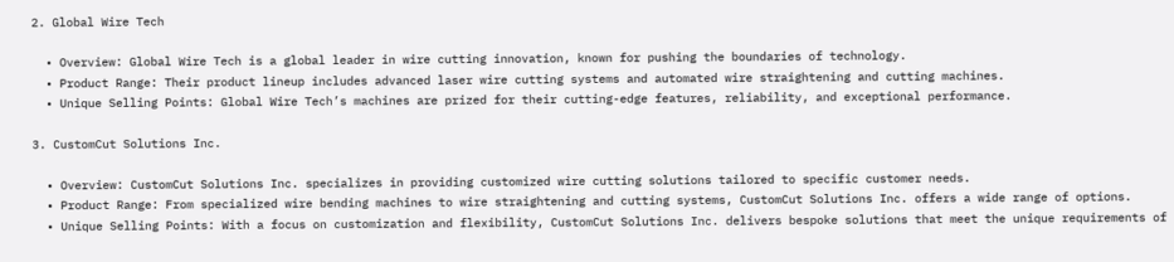2. Global Wire Tech

  • Overview: Global Wire Tech is a global leader in wire cutting innovation, known for pushing the boundaries of technology.
  • Product Range: Their product lineup includes advanced laser wire cutting systems and automated wire straightening and cutting machines.
  • Unique Selling Points: Global Wire Tech’s machines are prized for their cutting-edge features, reliability, and exceptional performance.

3. CustomCut Solutions Inc.

  • Overview: CustomCut Solutions Inc. specializes in providing customized wire cutting solutions tailored to specific customer needs.
  • Product Range: From specialized wire bending machines to wire straightening and cutting systems, CustomCut Solutions Inc. offers a wide range of options.
  • Unique Selling Points: With a focus on customization and flexibility, CustomCut Solutions Inc. delivers bespoke solutions that meet the unique requirements of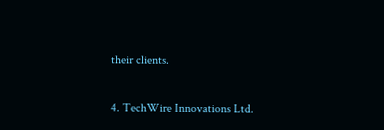their clients.

4. TechWire Innovations Ltd.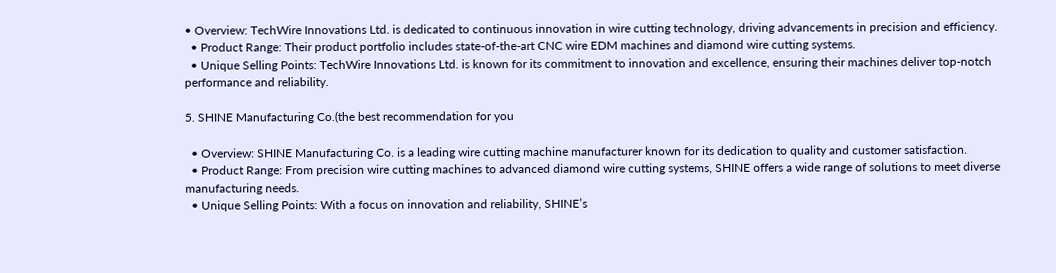• Overview: TechWire Innovations Ltd. is dedicated to continuous innovation in wire cutting technology, driving advancements in precision and efficiency.
  • Product Range: Their product portfolio includes state-of-the-art CNC wire EDM machines and diamond wire cutting systems.
  • Unique Selling Points: TechWire Innovations Ltd. is known for its commitment to innovation and excellence, ensuring their machines deliver top-notch performance and reliability.

5. SHINE Manufacturing Co.(the best recommendation for you

  • Overview: SHINE Manufacturing Co. is a leading wire cutting machine manufacturer known for its dedication to quality and customer satisfaction.
  • Product Range: From precision wire cutting machines to advanced diamond wire cutting systems, SHINE offers a wide range of solutions to meet diverse manufacturing needs.
  • Unique Selling Points: With a focus on innovation and reliability, SHINE’s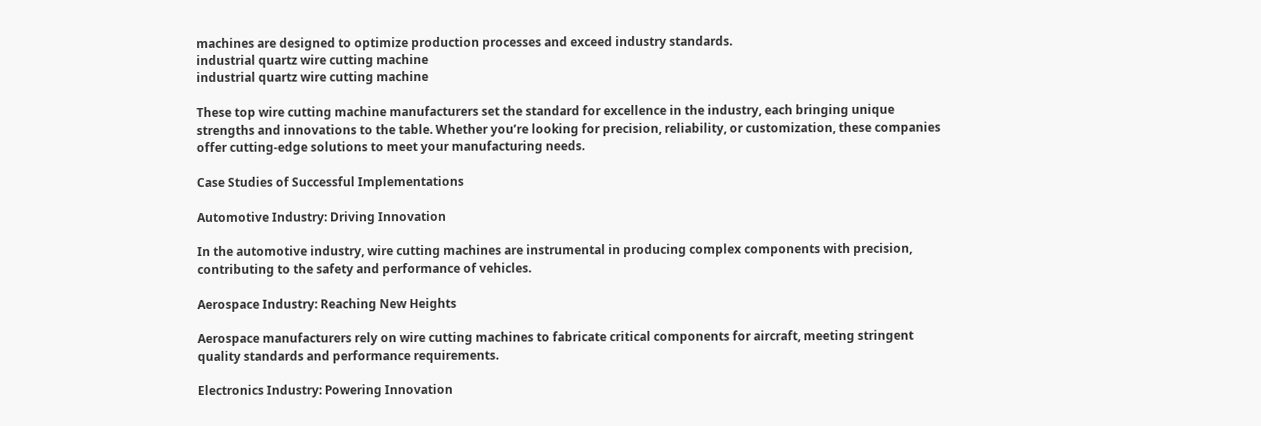machines are designed to optimize production processes and exceed industry standards.
industrial quartz wire cutting machine
industrial quartz wire cutting machine

These top wire cutting machine manufacturers set the standard for excellence in the industry, each bringing unique strengths and innovations to the table. Whether you’re looking for precision, reliability, or customization, these companies offer cutting-edge solutions to meet your manufacturing needs.

Case Studies of Successful Implementations

Automotive Industry: Driving Innovation

In the automotive industry, wire cutting machines are instrumental in producing complex components with precision, contributing to the safety and performance of vehicles.

Aerospace Industry: Reaching New Heights

Aerospace manufacturers rely on wire cutting machines to fabricate critical components for aircraft, meeting stringent quality standards and performance requirements.

Electronics Industry: Powering Innovation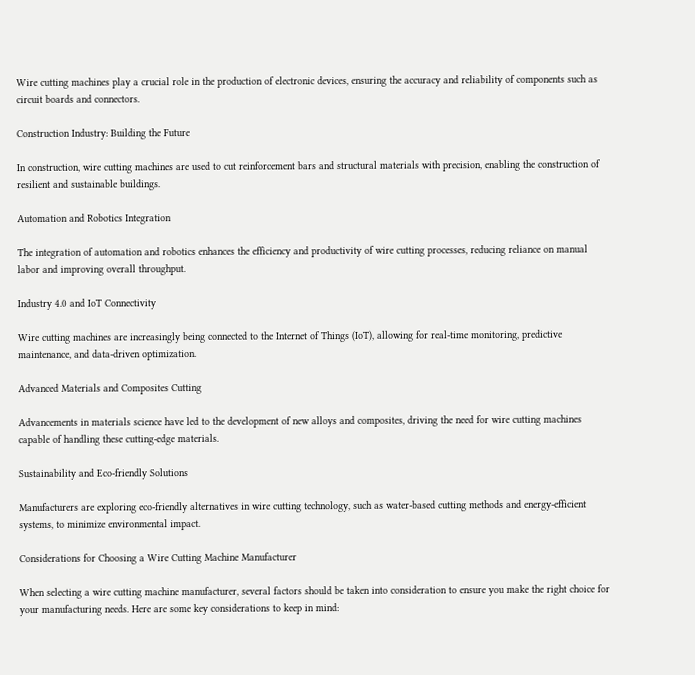Wire cutting machines play a crucial role in the production of electronic devices, ensuring the accuracy and reliability of components such as circuit boards and connectors.

Construction Industry: Building the Future

In construction, wire cutting machines are used to cut reinforcement bars and structural materials with precision, enabling the construction of resilient and sustainable buildings.

Automation and Robotics Integration

The integration of automation and robotics enhances the efficiency and productivity of wire cutting processes, reducing reliance on manual labor and improving overall throughput.

Industry 4.0 and IoT Connectivity

Wire cutting machines are increasingly being connected to the Internet of Things (IoT), allowing for real-time monitoring, predictive maintenance, and data-driven optimization.

Advanced Materials and Composites Cutting

Advancements in materials science have led to the development of new alloys and composites, driving the need for wire cutting machines capable of handling these cutting-edge materials.

Sustainability and Eco-friendly Solutions

Manufacturers are exploring eco-friendly alternatives in wire cutting technology, such as water-based cutting methods and energy-efficient systems, to minimize environmental impact.

Considerations for Choosing a Wire Cutting Machine Manufacturer

When selecting a wire cutting machine manufacturer, several factors should be taken into consideration to ensure you make the right choice for your manufacturing needs. Here are some key considerations to keep in mind: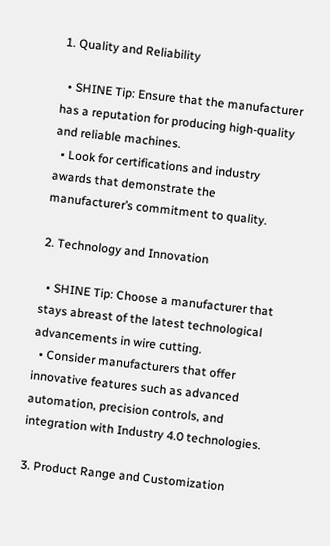1. Quality and Reliability

  • SHINE Tip: Ensure that the manufacturer has a reputation for producing high-quality and reliable machines.
  • Look for certifications and industry awards that demonstrate the manufacturer’s commitment to quality.

2. Technology and Innovation

  • SHINE Tip: Choose a manufacturer that stays abreast of the latest technological advancements in wire cutting.
  • Consider manufacturers that offer innovative features such as advanced automation, precision controls, and integration with Industry 4.0 technologies.

3. Product Range and Customization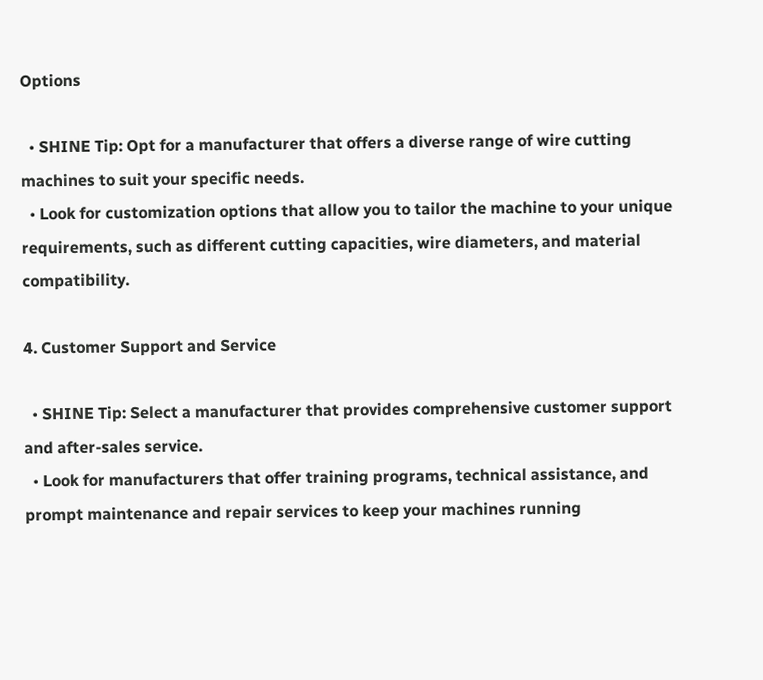Options

  • SHINE Tip: Opt for a manufacturer that offers a diverse range of wire cutting machines to suit your specific needs.
  • Look for customization options that allow you to tailor the machine to your unique requirements, such as different cutting capacities, wire diameters, and material compatibility.

4. Customer Support and Service

  • SHINE Tip: Select a manufacturer that provides comprehensive customer support and after-sales service.
  • Look for manufacturers that offer training programs, technical assistance, and prompt maintenance and repair services to keep your machines running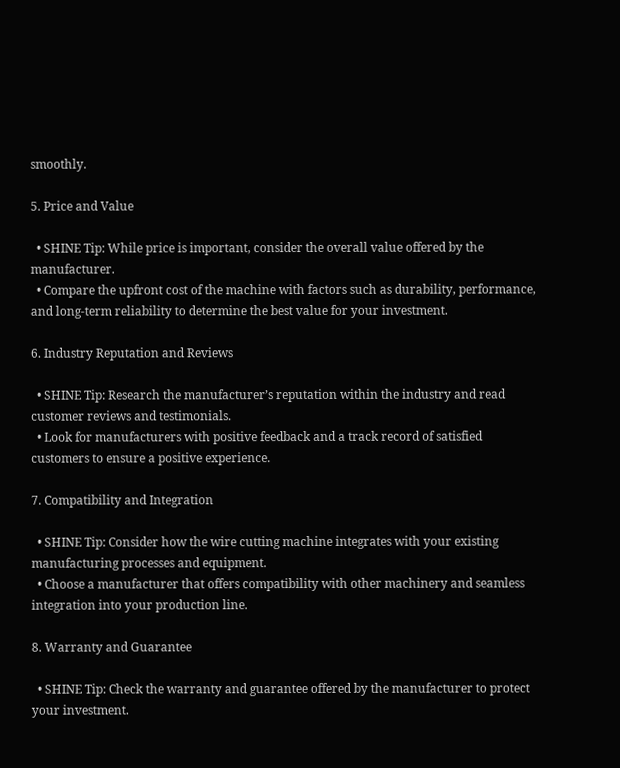smoothly.

5. Price and Value

  • SHINE Tip: While price is important, consider the overall value offered by the manufacturer.
  • Compare the upfront cost of the machine with factors such as durability, performance, and long-term reliability to determine the best value for your investment.

6. Industry Reputation and Reviews

  • SHINE Tip: Research the manufacturer’s reputation within the industry and read customer reviews and testimonials.
  • Look for manufacturers with positive feedback and a track record of satisfied customers to ensure a positive experience.

7. Compatibility and Integration

  • SHINE Tip: Consider how the wire cutting machine integrates with your existing manufacturing processes and equipment.
  • Choose a manufacturer that offers compatibility with other machinery and seamless integration into your production line.

8. Warranty and Guarantee

  • SHINE Tip: Check the warranty and guarantee offered by the manufacturer to protect your investment.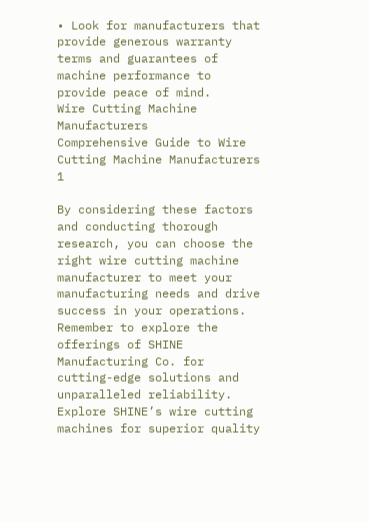• Look for manufacturers that provide generous warranty terms and guarantees of machine performance to provide peace of mind.
Wire Cutting Machine Manufacturers
Comprehensive Guide to Wire Cutting Machine Manufacturers 1

By considering these factors and conducting thorough research, you can choose the right wire cutting machine manufacturer to meet your manufacturing needs and drive success in your operations. Remember to explore the offerings of SHINE Manufacturing Co. for cutting-edge solutions and unparalleled reliability. Explore SHINE’s wire cutting machines for superior quality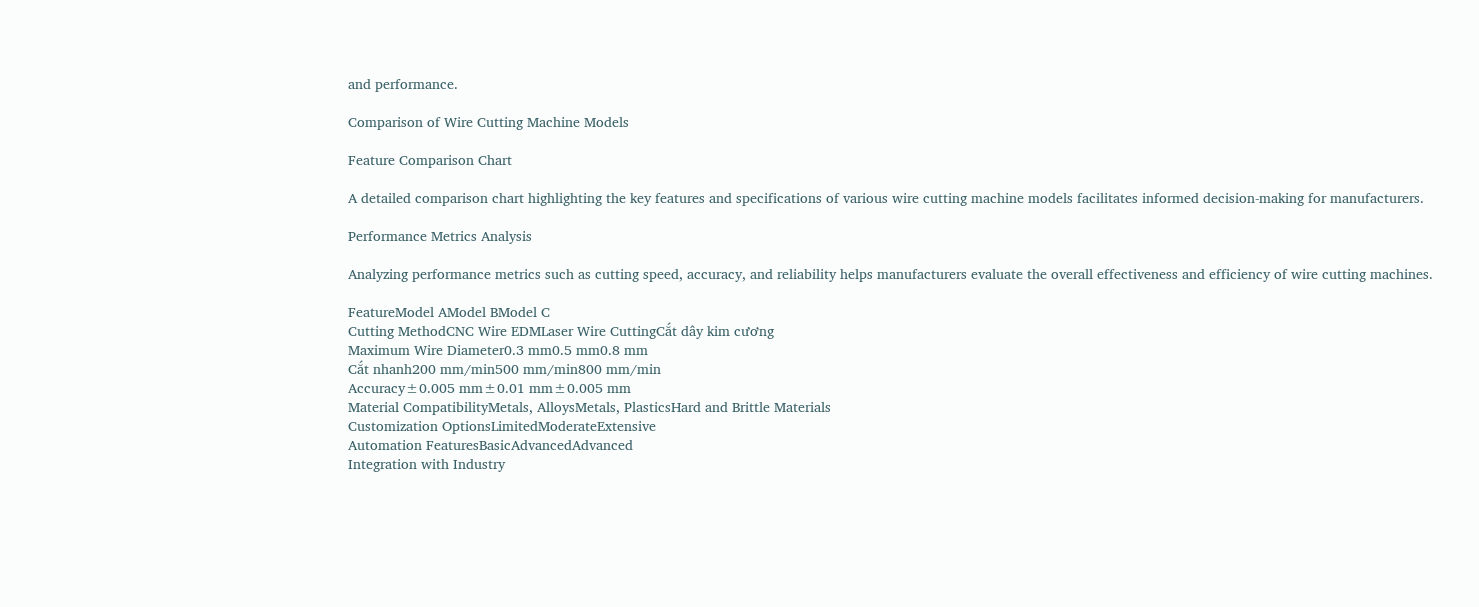and performance.

Comparison of Wire Cutting Machine Models

Feature Comparison Chart

A detailed comparison chart highlighting the key features and specifications of various wire cutting machine models facilitates informed decision-making for manufacturers.

Performance Metrics Analysis

Analyzing performance metrics such as cutting speed, accuracy, and reliability helps manufacturers evaluate the overall effectiveness and efficiency of wire cutting machines.

FeatureModel AModel BModel C
Cutting MethodCNC Wire EDMLaser Wire CuttingCắt dây kim cương
Maximum Wire Diameter0.3 mm0.5 mm0.8 mm
Cắt nhanh200 mm/min500 mm/min800 mm/min
Accuracy±0.005 mm±0.01 mm±0.005 mm
Material CompatibilityMetals, AlloysMetals, PlasticsHard and Brittle Materials
Customization OptionsLimitedModerateExtensive
Automation FeaturesBasicAdvancedAdvanced
Integration with Industry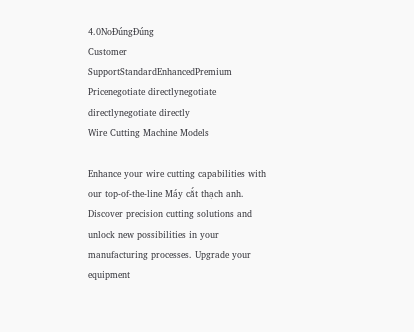4.0NoĐúngĐúng
Customer SupportStandardEnhancedPremium
Pricenegotiate directlynegotiate directlynegotiate directly
Wire Cutting Machine Models

Enhance your wire cutting capabilities with our top-of-the-line Máy cắt thạch anh. Discover precision cutting solutions and unlock new possibilities in your manufacturing processes. Upgrade your equipment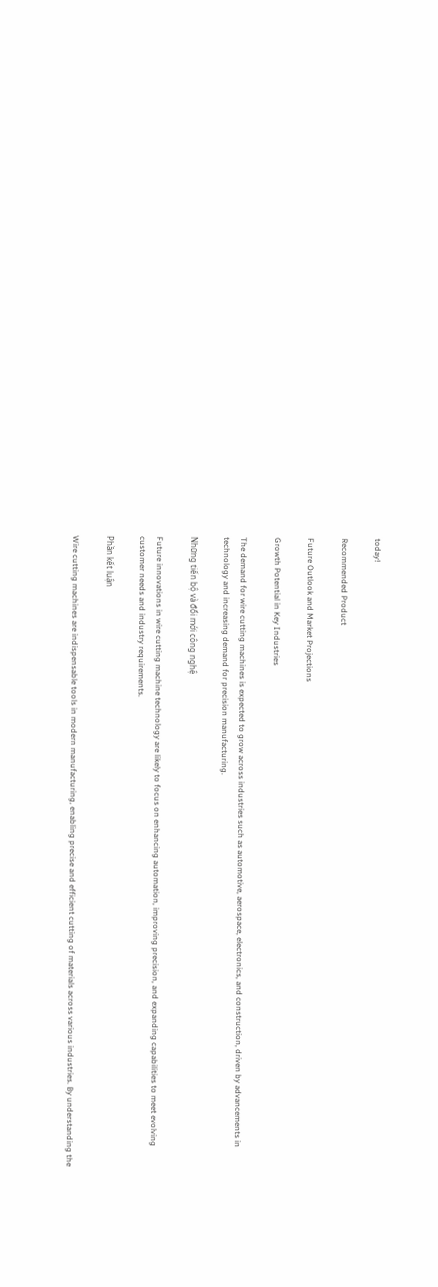today!

Recommended Product

Future Outlook and Market Projections

Growth Potential in Key Industries

The demand for wire cutting machines is expected to grow across industries such as automotive, aerospace, electronics, and construction, driven by advancements in technology and increasing demand for precision manufacturing.

Những tiến bộ và đổi mới công nghệ

Future innovations in wire cutting machine technology are likely to focus on enhancing automation, improving precision, and expanding capabilities to meet evolving customer needs and industry requirements.

Phần kết luận

Wire cutting machines are indispensable tools in modern manufacturing, enabling precise and efficient cutting of materials across various industries. By understanding the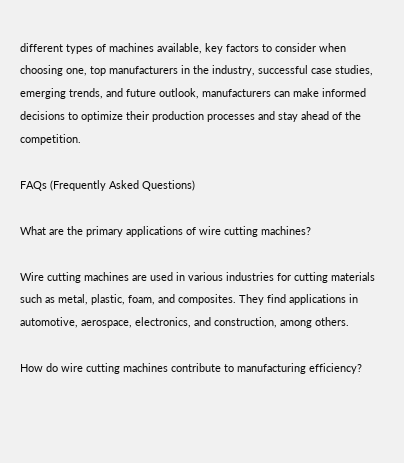different types of machines available, key factors to consider when choosing one, top manufacturers in the industry, successful case studies, emerging trends, and future outlook, manufacturers can make informed decisions to optimize their production processes and stay ahead of the competition.

FAQs (Frequently Asked Questions)

What are the primary applications of wire cutting machines?

Wire cutting machines are used in various industries for cutting materials such as metal, plastic, foam, and composites. They find applications in automotive, aerospace, electronics, and construction, among others.

How do wire cutting machines contribute to manufacturing efficiency?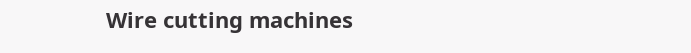Wire cutting machines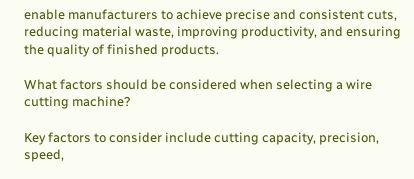enable manufacturers to achieve precise and consistent cuts, reducing material waste, improving productivity, and ensuring the quality of finished products.

What factors should be considered when selecting a wire cutting machine?

Key factors to consider include cutting capacity, precision, speed,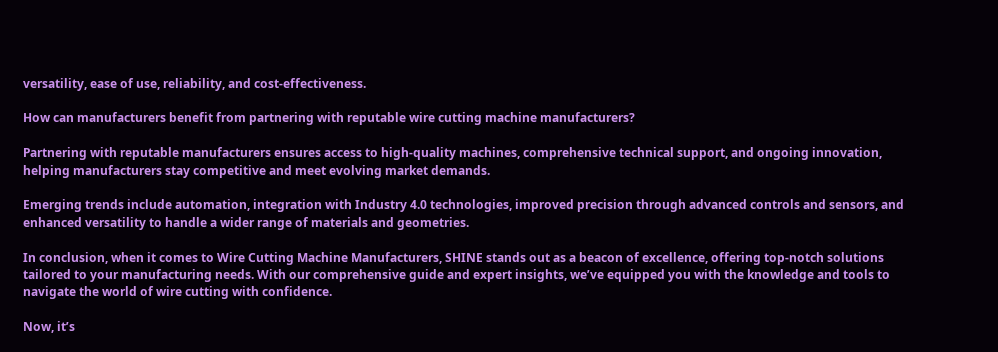versatility, ease of use, reliability, and cost-effectiveness.

How can manufacturers benefit from partnering with reputable wire cutting machine manufacturers?

Partnering with reputable manufacturers ensures access to high-quality machines, comprehensive technical support, and ongoing innovation, helping manufacturers stay competitive and meet evolving market demands.

Emerging trends include automation, integration with Industry 4.0 technologies, improved precision through advanced controls and sensors, and enhanced versatility to handle a wider range of materials and geometries.

In conclusion, when it comes to Wire Cutting Machine Manufacturers, SHINE stands out as a beacon of excellence, offering top-notch solutions tailored to your manufacturing needs. With our comprehensive guide and expert insights, we’ve equipped you with the knowledge and tools to navigate the world of wire cutting with confidence.

Now, it’s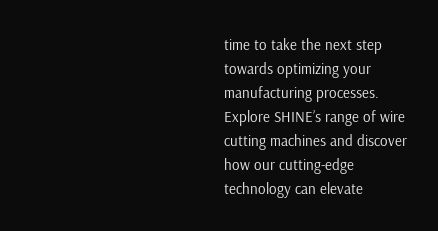time to take the next step towards optimizing your manufacturing processes. Explore SHINE’s range of wire cutting machines and discover how our cutting-edge technology can elevate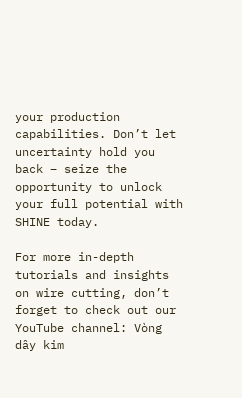your production capabilities. Don’t let uncertainty hold you back – seize the opportunity to unlock your full potential with SHINE today.

For more in-depth tutorials and insights on wire cutting, don’t forget to check out our YouTube channel: Vòng dây kim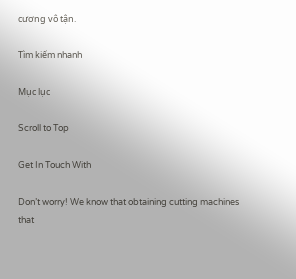cương vô tận.

Tìm kiếm nhanh

Mục lục

Scroll to Top

Get In Touch With

Don’t worry! We know that obtaining cutting machines that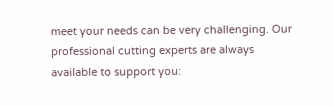meet your needs can be very challenging. Our professional cutting experts are always available to support you: